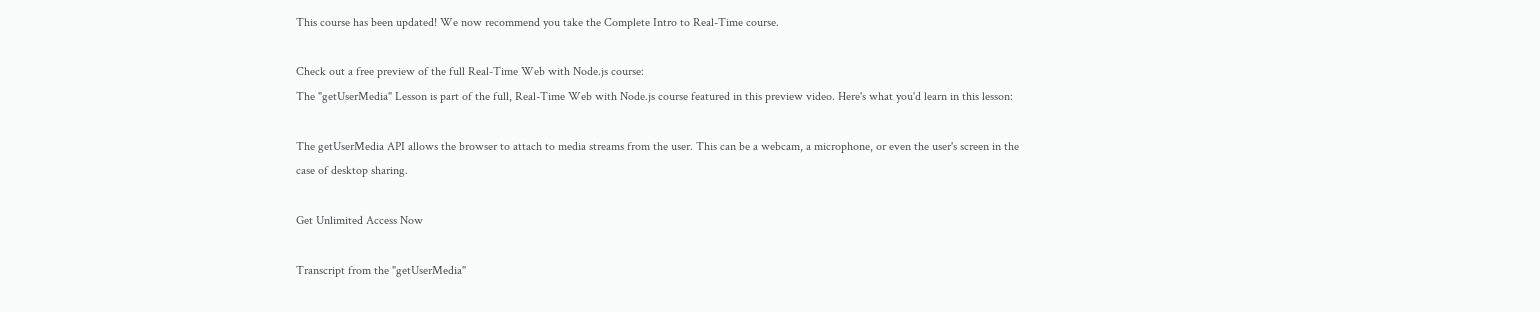This course has been updated! We now recommend you take the Complete Intro to Real-Time course.

Check out a free preview of the full Real-Time Web with Node.js course:
The "getUserMedia" Lesson is part of the full, Real-Time Web with Node.js course featured in this preview video. Here's what you'd learn in this lesson:

The getUserMedia API allows the browser to attach to media streams from the user. This can be a webcam, a microphone, or even the user's screen in the case of desktop sharing.

Get Unlimited Access Now

Transcript from the "getUserMedia"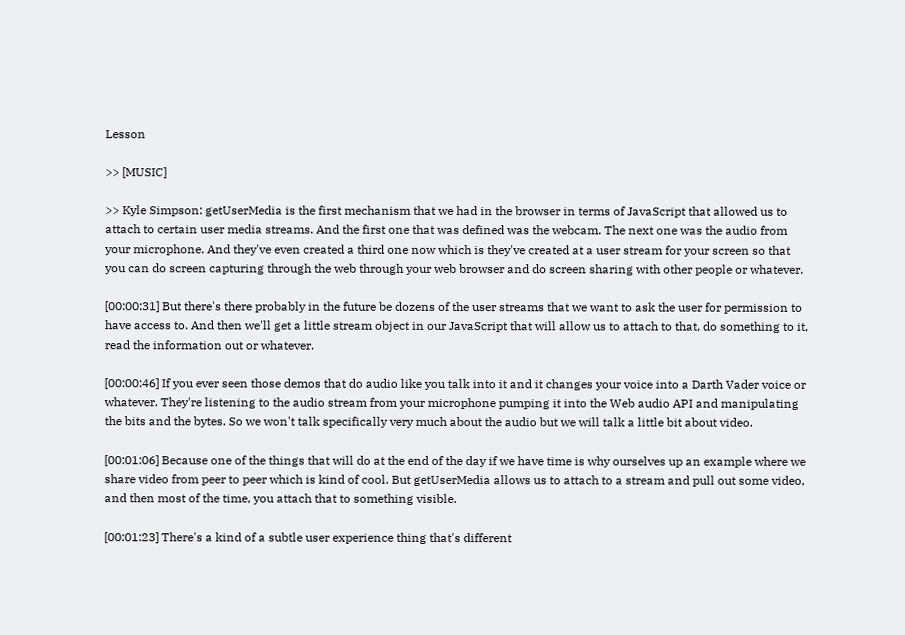Lesson

>> [MUSIC]

>> Kyle Simpson: getUserMedia is the first mechanism that we had in the browser in terms of JavaScript that allowed us to attach to certain user media streams. And the first one that was defined was the webcam. The next one was the audio from your microphone. And they've even created a third one now which is they've created at a user stream for your screen so that you can do screen capturing through the web through your web browser and do screen sharing with other people or whatever.

[00:00:31] But there's there probably in the future be dozens of the user streams that we want to ask the user for permission to have access to. And then we'll get a little stream object in our JavaScript that will allow us to attach to that, do something to it, read the information out or whatever.

[00:00:46] If you ever seen those demos that do audio like you talk into it and it changes your voice into a Darth Vader voice or whatever. They're listening to the audio stream from your microphone pumping it into the Web audio API and manipulating the bits and the bytes. So we won't talk specifically very much about the audio but we will talk a little bit about video.

[00:01:06] Because one of the things that will do at the end of the day if we have time is why ourselves up an example where we share video from peer to peer which is kind of cool. But getUserMedia allows us to attach to a stream and pull out some video, and then most of the time, you attach that to something visible.

[00:01:23] There's a kind of a subtle user experience thing that's different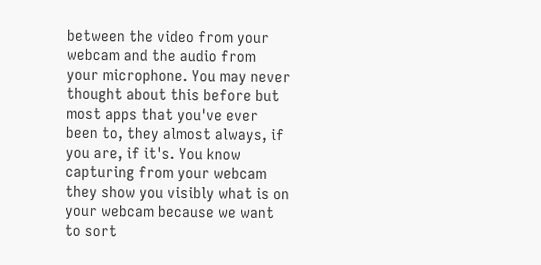between the video from your webcam and the audio from your microphone. You may never thought about this before but most apps that you've ever been to, they almost always, if you are, if it's. You know capturing from your webcam they show you visibly what is on your webcam because we want to sort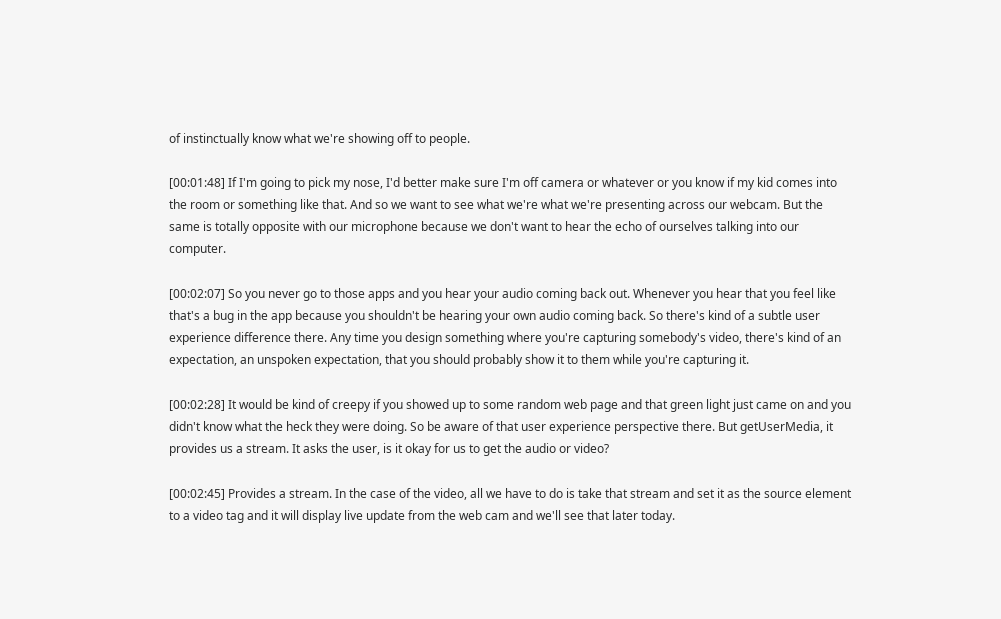of instinctually know what we're showing off to people.

[00:01:48] If I'm going to pick my nose, I'd better make sure I'm off camera or whatever or you know if my kid comes into the room or something like that. And so we want to see what we're what we're presenting across our webcam. But the same is totally opposite with our microphone because we don't want to hear the echo of ourselves talking into our computer.

[00:02:07] So you never go to those apps and you hear your audio coming back out. Whenever you hear that you feel like that's a bug in the app because you shouldn't be hearing your own audio coming back. So there's kind of a subtle user experience difference there. Any time you design something where you're capturing somebody's video, there's kind of an expectation, an unspoken expectation, that you should probably show it to them while you're capturing it.

[00:02:28] It would be kind of creepy if you showed up to some random web page and that green light just came on and you didn't know what the heck they were doing. So be aware of that user experience perspective there. But getUserMedia, it provides us a stream. It asks the user, is it okay for us to get the audio or video?

[00:02:45] Provides a stream. In the case of the video, all we have to do is take that stream and set it as the source element to a video tag and it will display live update from the web cam and we'll see that later today.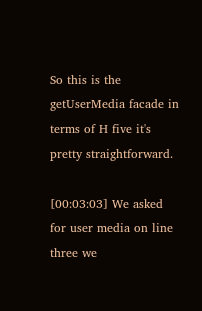So this is the getUserMedia facade in terms of H five it's pretty straightforward.

[00:03:03] We asked for user media on line three we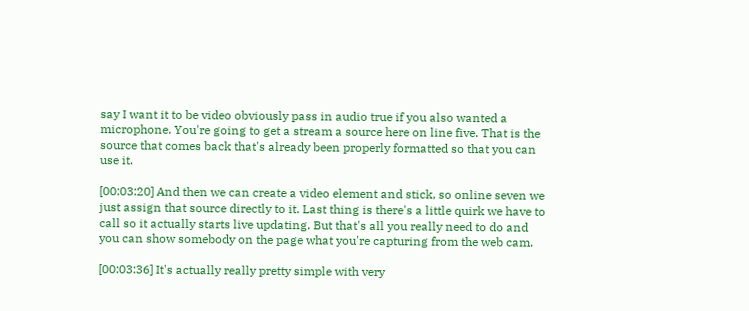say I want it to be video obviously pass in audio true if you also wanted a microphone. You're going to get a stream a source here on line five. That is the source that comes back that's already been properly formatted so that you can use it.

[00:03:20] And then we can create a video element and stick, so online seven we just assign that source directly to it. Last thing is there's a little quirk we have to call so it actually starts live updating. But that's all you really need to do and you can show somebody on the page what you're capturing from the web cam.

[00:03:36] It's actually really pretty simple with very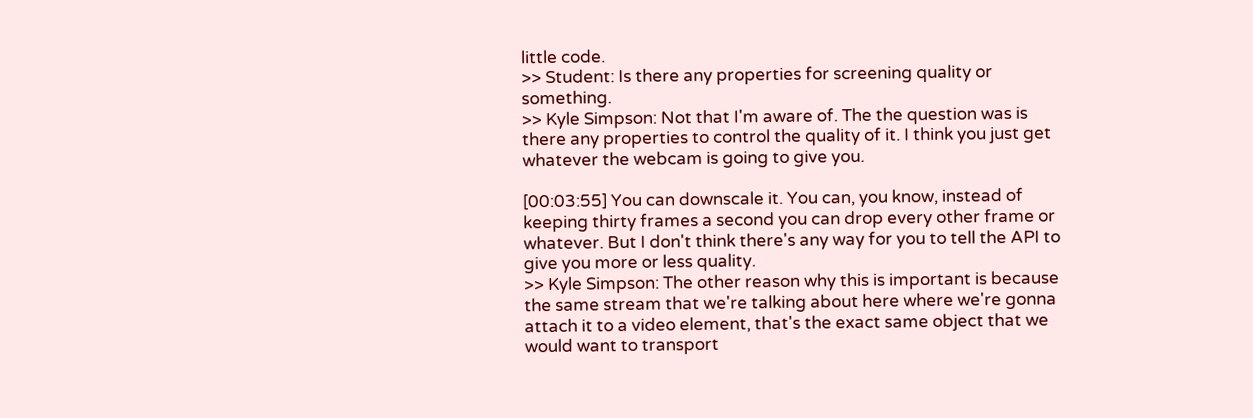little code.
>> Student: Is there any properties for screening quality or something.
>> Kyle Simpson: Not that I'm aware of. The the question was is there any properties to control the quality of it. I think you just get whatever the webcam is going to give you.

[00:03:55] You can downscale it. You can, you know, instead of keeping thirty frames a second you can drop every other frame or whatever. But I don't think there's any way for you to tell the API to give you more or less quality.
>> Kyle Simpson: The other reason why this is important is because the same stream that we're talking about here where we're gonna attach it to a video element, that's the exact same object that we would want to transport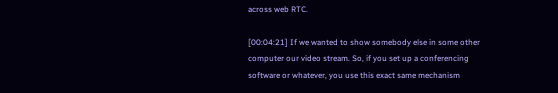across web RTC.

[00:04:21] If we wanted to show somebody else in some other computer our video stream. So, if you set up a conferencing software or whatever, you use this exact same mechanism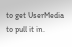to get UserMedia to pull it in.